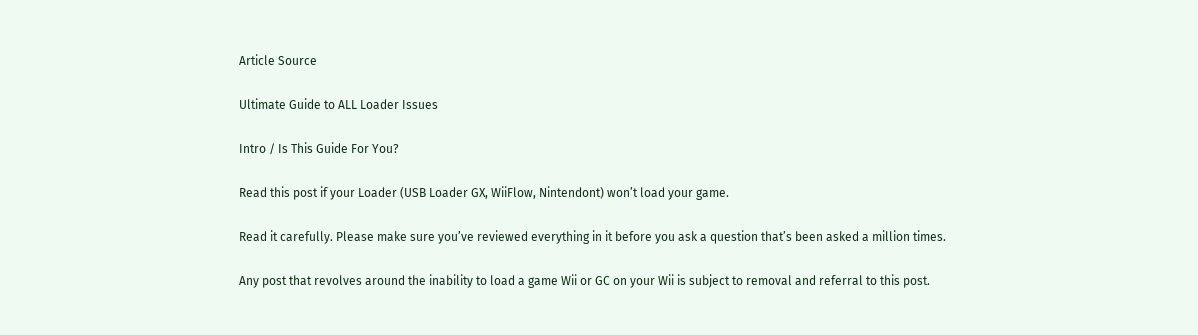Article Source

Ultimate Guide to ALL Loader Issues

Intro / Is This Guide For You?

Read this post if your Loader (USB Loader GX, WiiFlow, Nintendont) won’t load your game.

Read it carefully. Please make sure you’ve reviewed everything in it before you ask a question that’s been asked a million times.

Any post that revolves around the inability to load a game Wii or GC on your Wii is subject to removal and referral to this post.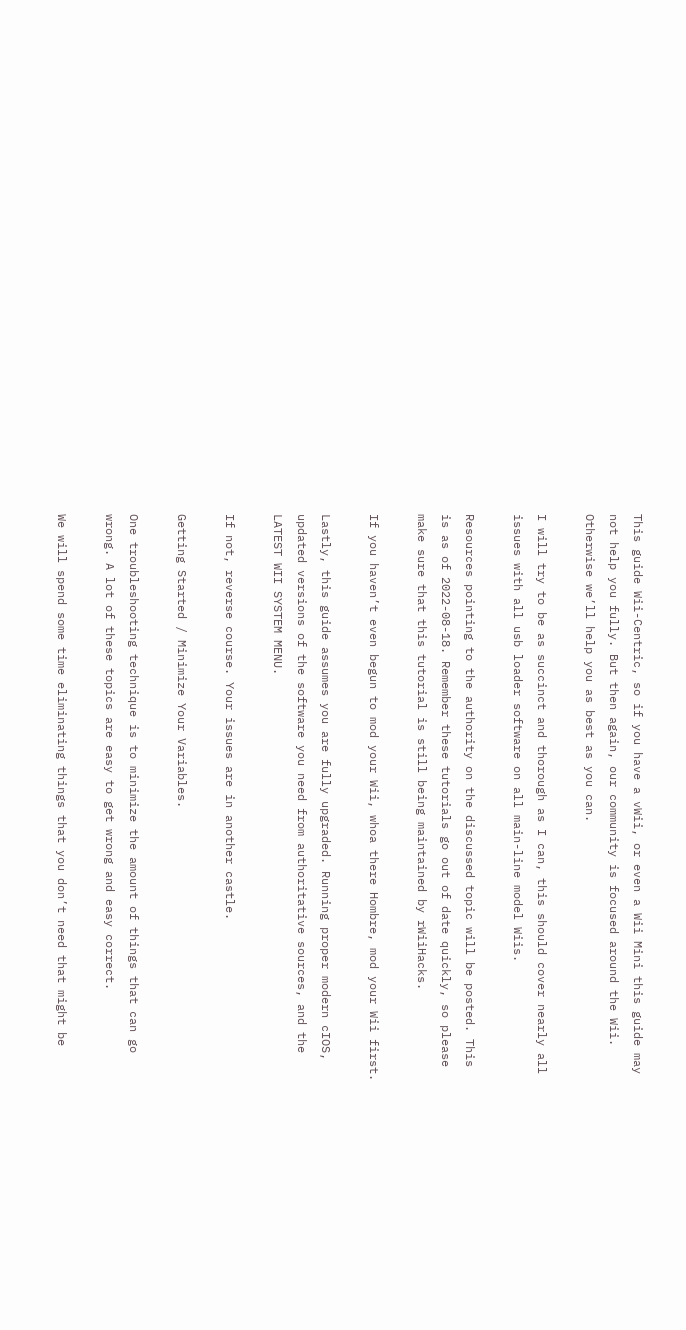This guide Wii-Centric, so if you have a vWii, or even a Wii Mini this guide may not help you fully. But then again, our community is focused around the Wii. Otherwise we’ll help you as best as you can.

I will try to be as succinct and thorough as I can, this should cover nearly all issues with all usb loader software on all main-line model Wiis.

Resources pointing to the authority on the discussed topic will be posted. This is as of 2022-08-18. Remember these tutorials go out of date quickly, so please make sure that this tutorial is still being maintained by rWiiHacks.

If you haven’t even begun to mod your Wii, whoa there Hombre, mod your Wii first.

Lastly, this guide assumes you are fully upgraded. Running proper modern cIOS, updated versions of the software you need from authoritative sources, and the LATEST WII SYSTEM MENU.

If not, reverse course. Your issues are in another castle.

Getting Started / Minimize Your Variables.

One troubleshooting technique is to minimize the amount of things that can go wrong. A lot of these topics are easy to get wrong and easy correct.

We will spend some time eliminating things that you don’t need that might be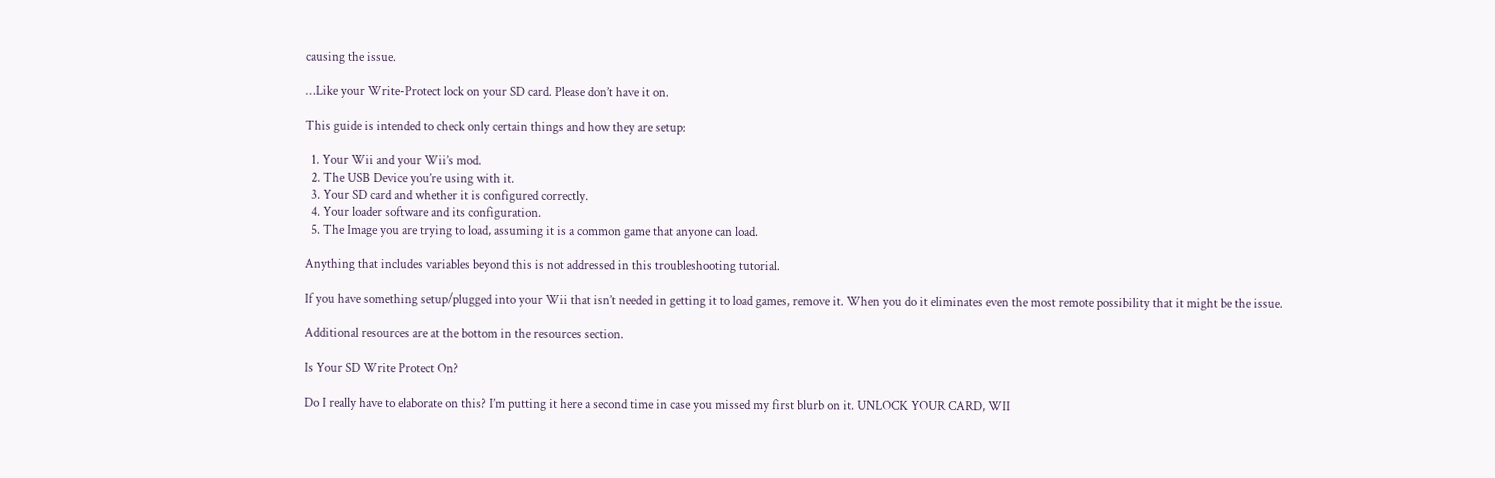causing the issue.

…Like your Write-Protect lock on your SD card. Please don’t have it on.

This guide is intended to check only certain things and how they are setup:

  1. Your Wii and your Wii’s mod.
  2. The USB Device you’re using with it.
  3. Your SD card and whether it is configured correctly.
  4. Your loader software and its configuration.
  5. The Image you are trying to load, assuming it is a common game that anyone can load.

Anything that includes variables beyond this is not addressed in this troubleshooting tutorial.

If you have something setup/plugged into your Wii that isn’t needed in getting it to load games, remove it. When you do it eliminates even the most remote possibility that it might be the issue.

Additional resources are at the bottom in the resources section.

Is Your SD Write Protect On?

Do I really have to elaborate on this? I’m putting it here a second time in case you missed my first blurb on it. UNLOCK YOUR CARD, WII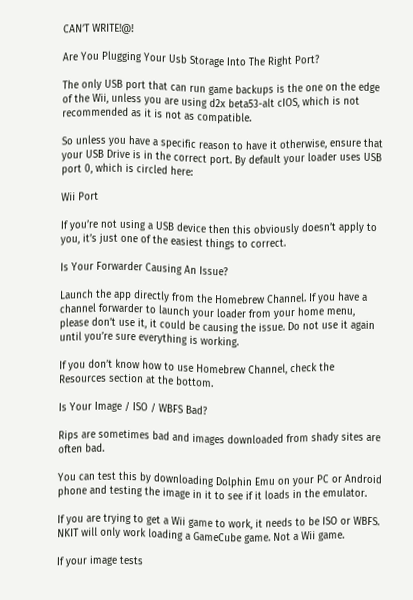CAN’T WRITE!@!

Are You Plugging Your Usb Storage Into The Right Port?

The only USB port that can run game backups is the one on the edge of the Wii, unless you are using d2x beta53-alt cIOS, which is not recommended as it is not as compatible.

So unless you have a specific reason to have it otherwise, ensure that your USB Drive is in the correct port. By default your loader uses USB port 0, which is circled here:

Wii Port

If you’re not using a USB device then this obviously doesn’t apply to you, it’s just one of the easiest things to correct.

Is Your Forwarder Causing An Issue?

Launch the app directly from the Homebrew Channel. If you have a channel forwarder to launch your loader from your home menu, please don’t use it, it could be causing the issue. Do not use it again until you’re sure everything is working.

If you don’t know how to use Homebrew Channel, check the Resources section at the bottom.

Is Your Image / ISO / WBFS Bad?

Rips are sometimes bad and images downloaded from shady sites are often bad.

You can test this by downloading Dolphin Emu on your PC or Android phone and testing the image in it to see if it loads in the emulator.

If you are trying to get a Wii game to work, it needs to be ISO or WBFS. NKIT will only work loading a GameCube game. Not a Wii game.

If your image tests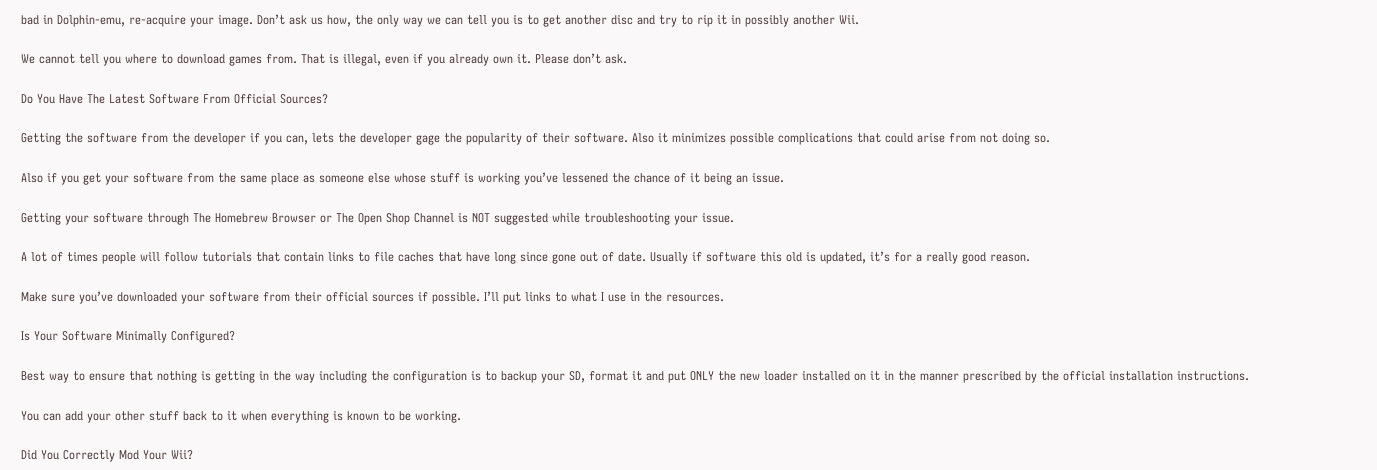bad in Dolphin-emu, re-acquire your image. Don’t ask us how, the only way we can tell you is to get another disc and try to rip it in possibly another Wii.

We cannot tell you where to download games from. That is illegal, even if you already own it. Please don’t ask.

Do You Have The Latest Software From Official Sources?

Getting the software from the developer if you can, lets the developer gage the popularity of their software. Also it minimizes possible complications that could arise from not doing so.

Also if you get your software from the same place as someone else whose stuff is working you’ve lessened the chance of it being an issue.

Getting your software through The Homebrew Browser or The Open Shop Channel is NOT suggested while troubleshooting your issue.

A lot of times people will follow tutorials that contain links to file caches that have long since gone out of date. Usually if software this old is updated, it’s for a really good reason.

Make sure you’ve downloaded your software from their official sources if possible. I’ll put links to what I use in the resources.

Is Your Software Minimally Configured?

Best way to ensure that nothing is getting in the way including the configuration is to backup your SD, format it and put ONLY the new loader installed on it in the manner prescribed by the official installation instructions.

You can add your other stuff back to it when everything is known to be working.

Did You Correctly Mod Your Wii?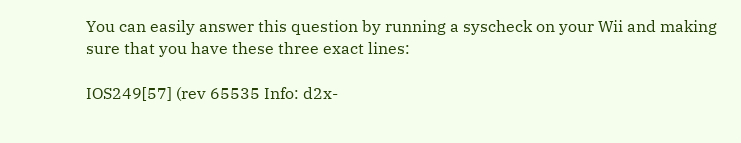You can easily answer this question by running a syscheck on your Wii and making sure that you have these three exact lines:

IOS249[57] (rev 65535 Info: d2x-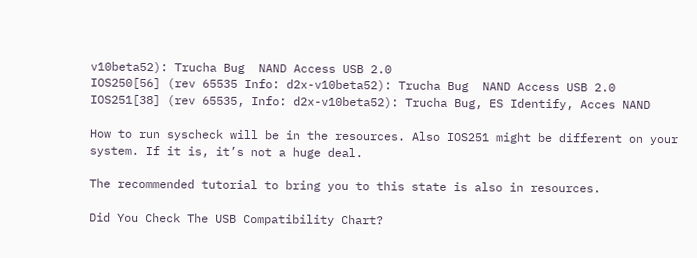v10beta52): Trucha Bug  NAND Access USB 2.0
IOS250[56] (rev 65535 Info: d2x-v10beta52): Trucha Bug  NAND Access USB 2.0
IOS251[38] (rev 65535, Info: d2x-v10beta52): Trucha Bug, ES Identify, Acces NAND

How to run syscheck will be in the resources. Also IOS251 might be different on your system. If it is, it’s not a huge deal.

The recommended tutorial to bring you to this state is also in resources.

Did You Check The USB Compatibility Chart?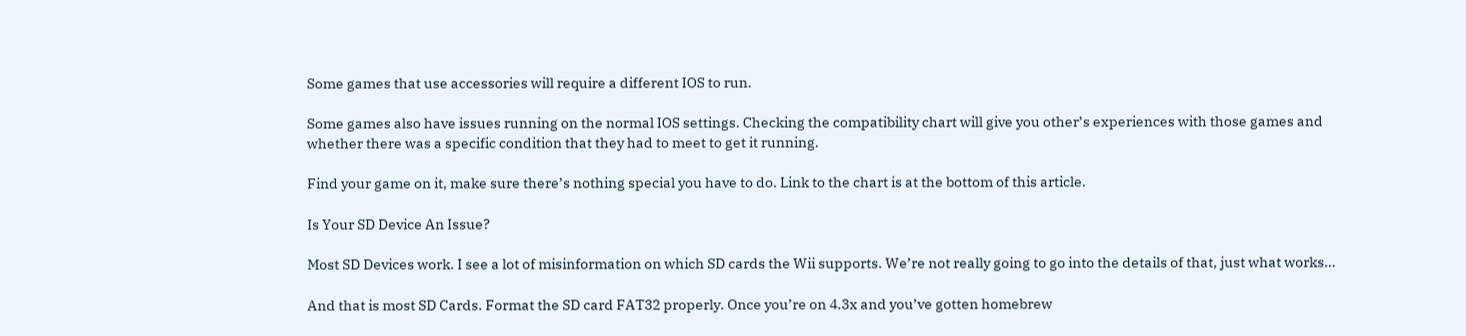Some games that use accessories will require a different IOS to run.

Some games also have issues running on the normal IOS settings. Checking the compatibility chart will give you other’s experiences with those games and whether there was a specific condition that they had to meet to get it running.

Find your game on it, make sure there’s nothing special you have to do. Link to the chart is at the bottom of this article.

Is Your SD Device An Issue?

Most SD Devices work. I see a lot of misinformation on which SD cards the Wii supports. We’re not really going to go into the details of that, just what works…

And that is most SD Cards. Format the SD card FAT32 properly. Once you’re on 4.3x and you’ve gotten homebrew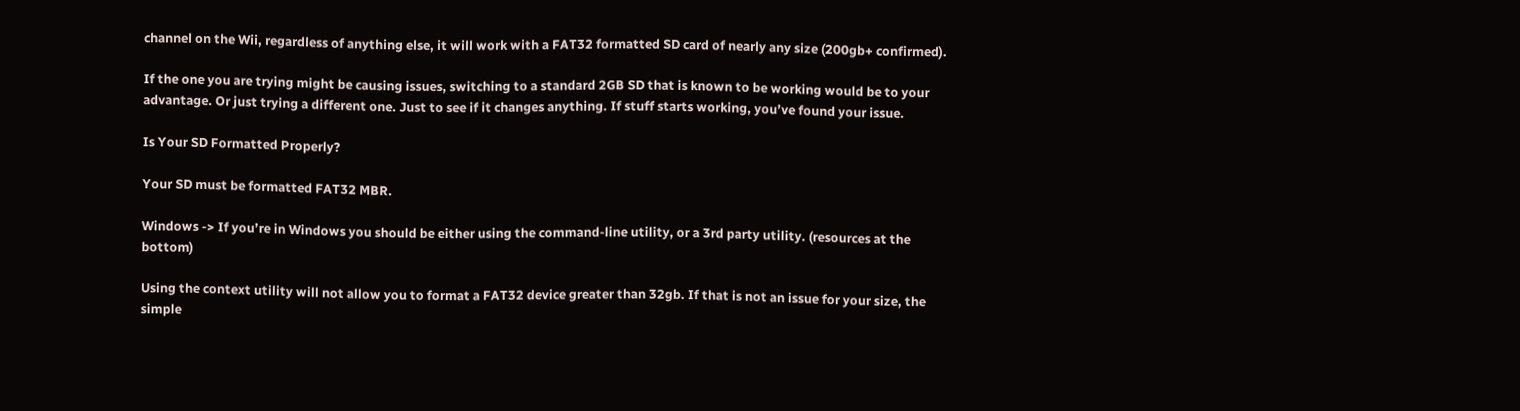channel on the Wii, regardless of anything else, it will work with a FAT32 formatted SD card of nearly any size (200gb+ confirmed).

If the one you are trying might be causing issues, switching to a standard 2GB SD that is known to be working would be to your advantage. Or just trying a different one. Just to see if it changes anything. If stuff starts working, you’ve found your issue.

Is Your SD Formatted Properly?

Your SD must be formatted FAT32 MBR.

Windows -> If you’re in Windows you should be either using the command-line utility, or a 3rd party utility. (resources at the bottom)

Using the context utility will not allow you to format a FAT32 device greater than 32gb. If that is not an issue for your size, the simple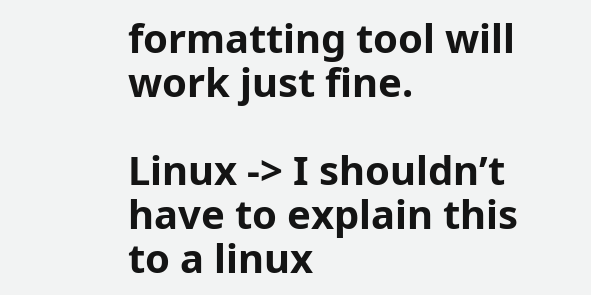formatting tool will work just fine.

Linux -> I shouldn’t have to explain this to a linux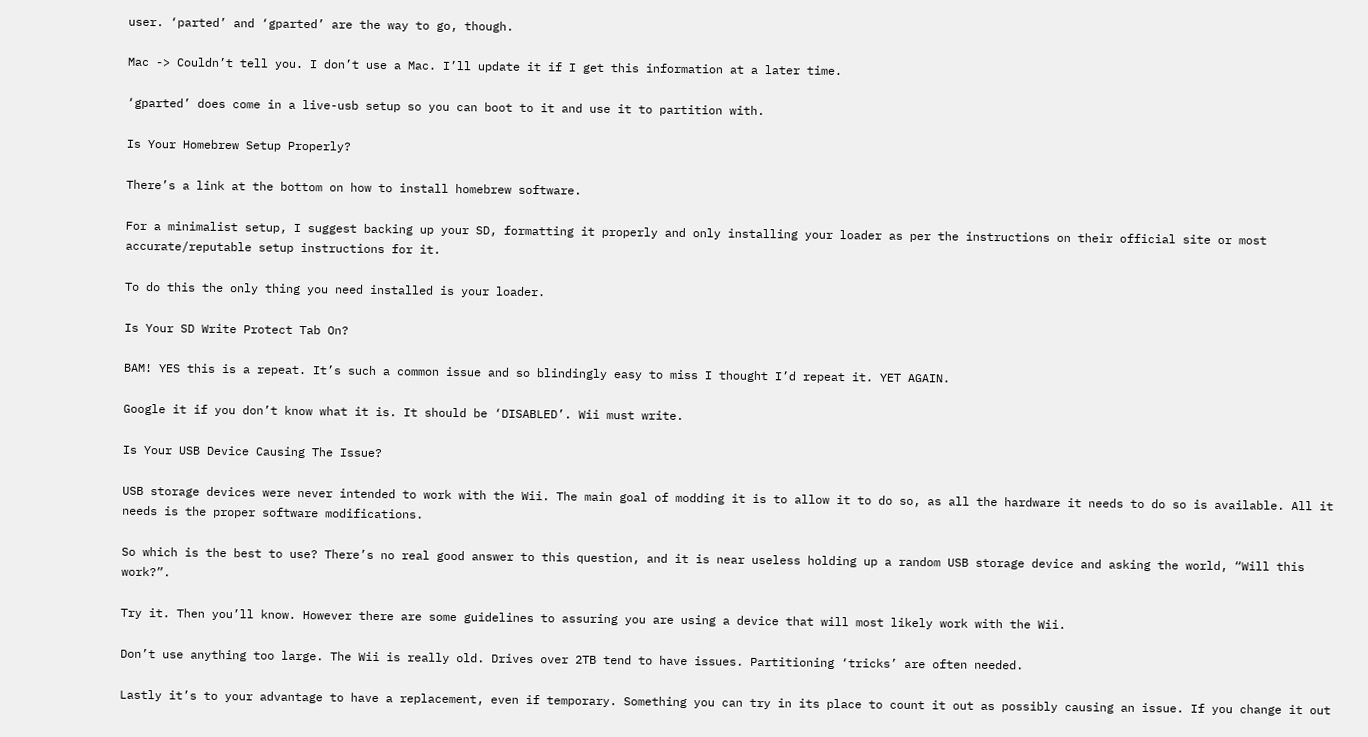user. ‘parted’ and ‘gparted’ are the way to go, though.

Mac -> Couldn’t tell you. I don’t use a Mac. I’ll update it if I get this information at a later time.

‘gparted’ does come in a live-usb setup so you can boot to it and use it to partition with.

Is Your Homebrew Setup Properly?

There’s a link at the bottom on how to install homebrew software.

For a minimalist setup, I suggest backing up your SD, formatting it properly and only installing your loader as per the instructions on their official site or most accurate/reputable setup instructions for it.

To do this the only thing you need installed is your loader.

Is Your SD Write Protect Tab On?

BAM! YES this is a repeat. It’s such a common issue and so blindingly easy to miss I thought I’d repeat it. YET AGAIN.

Google it if you don’t know what it is. It should be ‘DISABLED’. Wii must write.

Is Your USB Device Causing The Issue?

USB storage devices were never intended to work with the Wii. The main goal of modding it is to allow it to do so, as all the hardware it needs to do so is available. All it needs is the proper software modifications.

So which is the best to use? There’s no real good answer to this question, and it is near useless holding up a random USB storage device and asking the world, “Will this work?”.

Try it. Then you’ll know. However there are some guidelines to assuring you are using a device that will most likely work with the Wii.

Don’t use anything too large. The Wii is really old. Drives over 2TB tend to have issues. Partitioning ‘tricks’ are often needed.

Lastly it’s to your advantage to have a replacement, even if temporary. Something you can try in its place to count it out as possibly causing an issue. If you change it out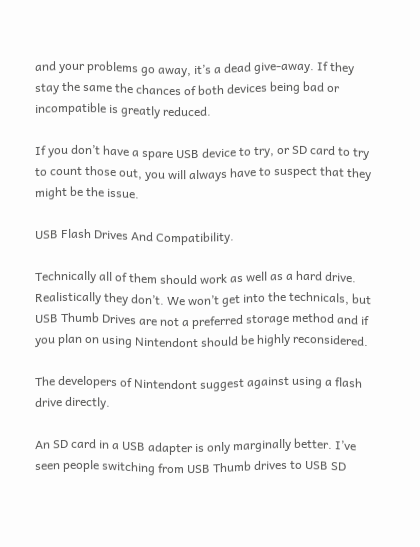and your problems go away, it’s a dead give-away. If they stay the same the chances of both devices being bad or incompatible is greatly reduced.

If you don’t have a spare USB device to try, or SD card to try to count those out, you will always have to suspect that they might be the issue.

USB Flash Drives And Compatibility.

Technically all of them should work as well as a hard drive. Realistically they don’t. We won’t get into the technicals, but USB Thumb Drives are not a preferred storage method and if you plan on using Nintendont should be highly reconsidered.

The developers of Nintendont suggest against using a flash drive directly.

An SD card in a USB adapter is only marginally better. I’ve seen people switching from USB Thumb drives to USB SD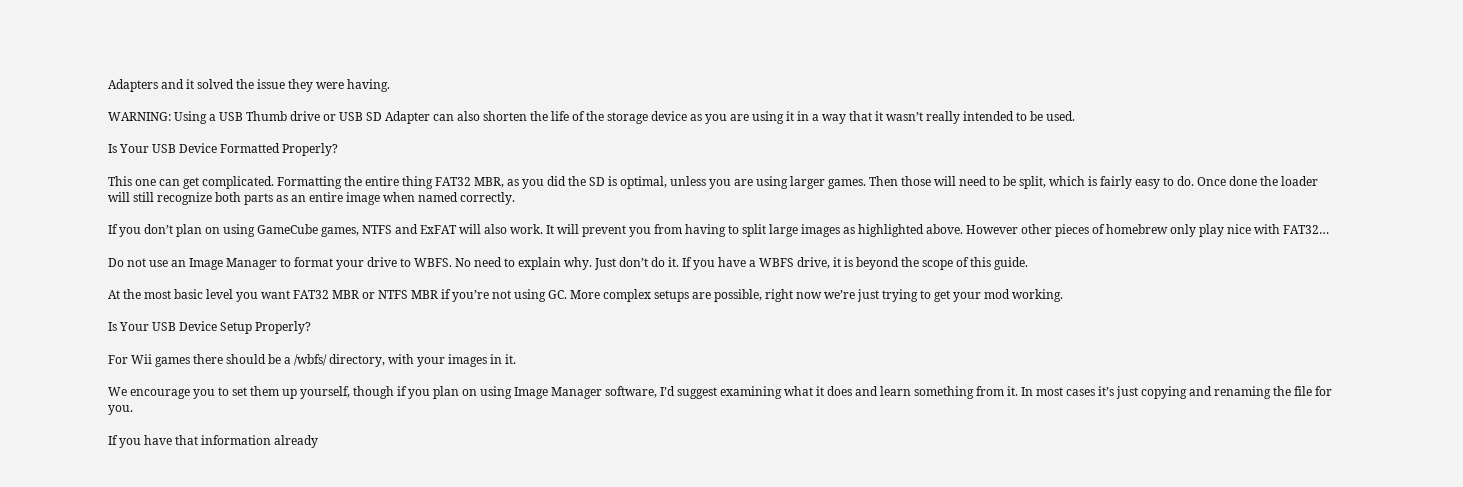Adapters and it solved the issue they were having.

WARNING: Using a USB Thumb drive or USB SD Adapter can also shorten the life of the storage device as you are using it in a way that it wasn’t really intended to be used.

Is Your USB Device Formatted Properly?

This one can get complicated. Formatting the entire thing FAT32 MBR, as you did the SD is optimal, unless you are using larger games. Then those will need to be split, which is fairly easy to do. Once done the loader will still recognize both parts as an entire image when named correctly.

If you don’t plan on using GameCube games, NTFS and ExFAT will also work. It will prevent you from having to split large images as highlighted above. However other pieces of homebrew only play nice with FAT32…

Do not use an Image Manager to format your drive to WBFS. No need to explain why. Just don’t do it. If you have a WBFS drive, it is beyond the scope of this guide.

At the most basic level you want FAT32 MBR or NTFS MBR if you’re not using GC. More complex setups are possible, right now we’re just trying to get your mod working.

Is Your USB Device Setup Properly?

For Wii games there should be a /wbfs/ directory, with your images in it.

We encourage you to set them up yourself, though if you plan on using Image Manager software, I’d suggest examining what it does and learn something from it. In most cases it’s just copying and renaming the file for you.

If you have that information already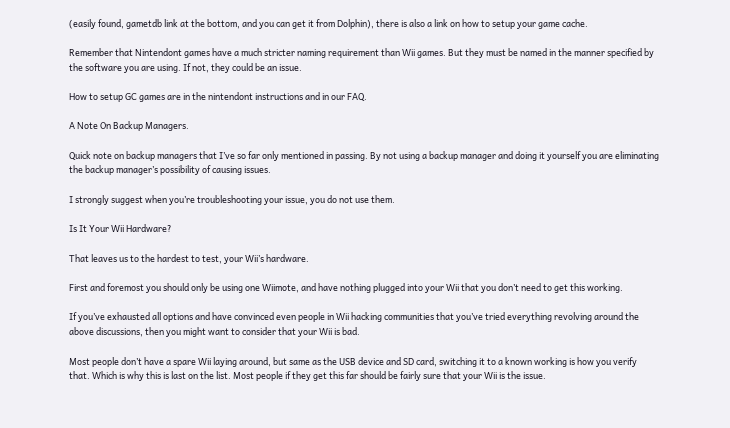(easily found, gametdb link at the bottom, and you can get it from Dolphin), there is also a link on how to setup your game cache.

Remember that Nintendont games have a much stricter naming requirement than Wii games. But they must be named in the manner specified by the software you are using. If not, they could be an issue.

How to setup GC games are in the nintendont instructions and in our FAQ.

A Note On Backup Managers.

Quick note on backup managers that I’ve so far only mentioned in passing. By not using a backup manager and doing it yourself you are eliminating the backup manager’s possibility of causing issues.

I strongly suggest when you’re troubleshooting your issue, you do not use them.

Is It Your Wii Hardware?

That leaves us to the hardest to test, your Wii’s hardware.

First and foremost you should only be using one Wiimote, and have nothing plugged into your Wii that you don’t need to get this working.

If you’ve exhausted all options and have convinced even people in Wii hacking communities that you’ve tried everything revolving around the above discussions, then you might want to consider that your Wii is bad.

Most people don’t have a spare Wii laying around, but same as the USB device and SD card, switching it to a known working is how you verify that. Which is why this is last on the list. Most people if they get this far should be fairly sure that your Wii is the issue.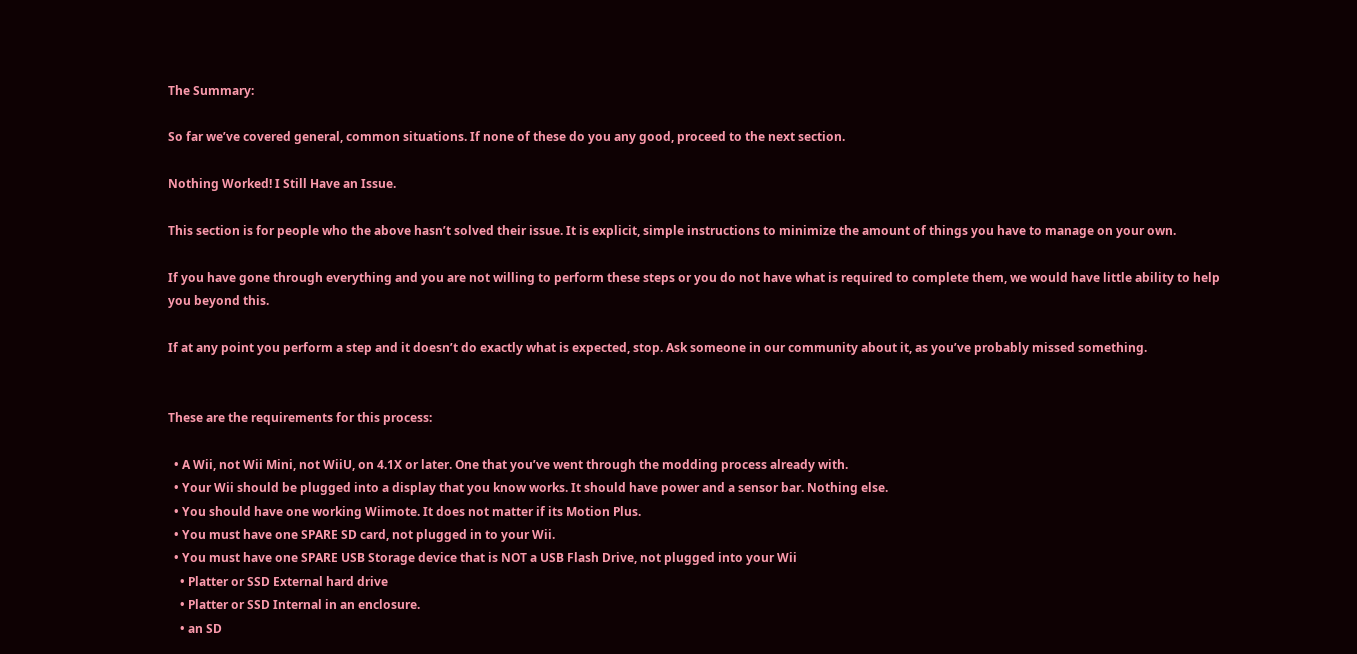The Summary:

So far we’ve covered general, common situations. If none of these do you any good, proceed to the next section.

Nothing Worked! I Still Have an Issue.

This section is for people who the above hasn’t solved their issue. It is explicit, simple instructions to minimize the amount of things you have to manage on your own.

If you have gone through everything and you are not willing to perform these steps or you do not have what is required to complete them, we would have little ability to help you beyond this.

If at any point you perform a step and it doesn’t do exactly what is expected, stop. Ask someone in our community about it, as you’ve probably missed something.


These are the requirements for this process:

  • A Wii, not Wii Mini, not WiiU, on 4.1X or later. One that you’ve went through the modding process already with.
  • Your Wii should be plugged into a display that you know works. It should have power and a sensor bar. Nothing else.
  • You should have one working Wiimote. It does not matter if its Motion Plus.
  • You must have one SPARE SD card, not plugged in to your Wii.
  • You must have one SPARE USB Storage device that is NOT a USB Flash Drive, not plugged into your Wii
    • Platter or SSD External hard drive
    • Platter or SSD Internal in an enclosure.
    • an SD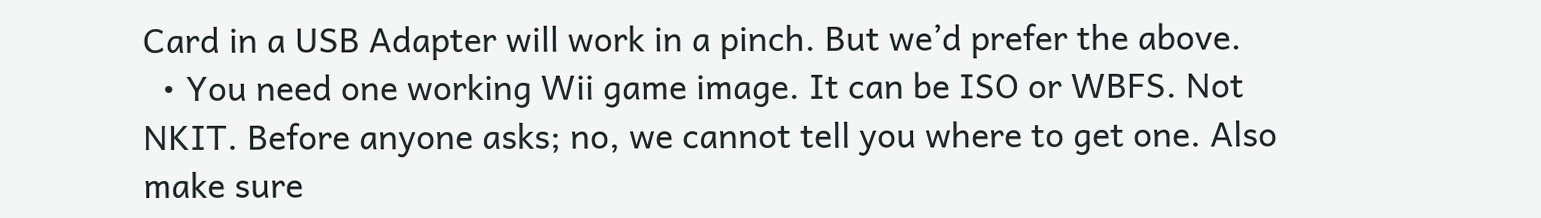Card in a USB Adapter will work in a pinch. But we’d prefer the above.
  • You need one working Wii game image. It can be ISO or WBFS. Not NKIT. Before anyone asks; no, we cannot tell you where to get one. Also make sure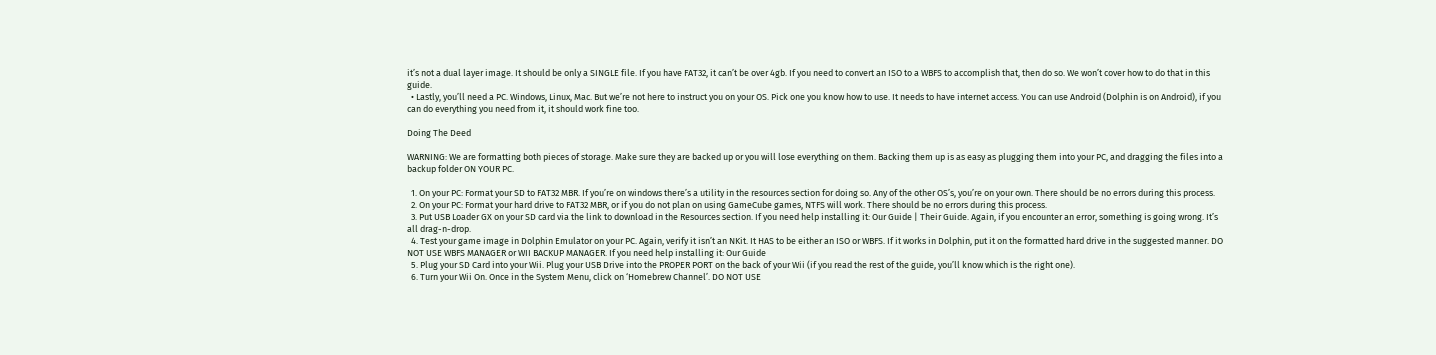it’s not a dual layer image. It should be only a SINGLE file. If you have FAT32, it can’t be over 4gb. If you need to convert an ISO to a WBFS to accomplish that, then do so. We won’t cover how to do that in this guide.
  • Lastly, you’ll need a PC. Windows, Linux, Mac. But we’re not here to instruct you on your OS. Pick one you know how to use. It needs to have internet access. You can use Android (Dolphin is on Android), if you can do everything you need from it, it should work fine too.

Doing The Deed

WARNING: We are formatting both pieces of storage. Make sure they are backed up or you will lose everything on them. Backing them up is as easy as plugging them into your PC, and dragging the files into a backup folder ON YOUR PC.

  1. On your PC: Format your SD to FAT32 MBR. If you’re on windows there’s a utility in the resources section for doing so. Any of the other OS’s, you’re on your own. There should be no errors during this process.
  2. On your PC: Format your hard drive to FAT32 MBR, or if you do not plan on using GameCube games, NTFS will work. There should be no errors during this process.
  3. Put USB Loader GX on your SD card via the link to download in the Resources section. If you need help installing it: Our Guide | Their Guide. Again, if you encounter an error, something is going wrong. It’s all drag-n-drop.
  4. Test your game image in Dolphin Emulator on your PC. Again, verify it isn’t an NKit. It HAS to be either an ISO or WBFS. If it works in Dolphin, put it on the formatted hard drive in the suggested manner. DO NOT USE WBFS MANAGER or WII BACKUP MANAGER. If you need help installing it: Our Guide
  5. Plug your SD Card into your Wii. Plug your USB Drive into the PROPER PORT on the back of your Wii (if you read the rest of the guide, you’ll know which is the right one).
  6. Turn your Wii On. Once in the System Menu, click on ‘Homebrew Channel’. DO NOT USE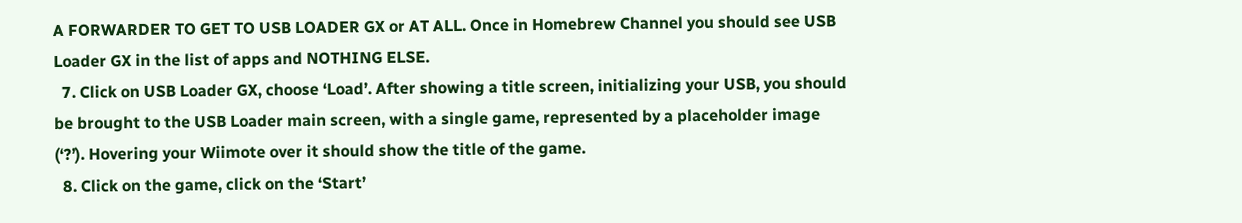A FORWARDER TO GET TO USB LOADER GX or AT ALL. Once in Homebrew Channel you should see USB Loader GX in the list of apps and NOTHING ELSE.
  7. Click on USB Loader GX, choose ‘Load’. After showing a title screen, initializing your USB, you should be brought to the USB Loader main screen, with a single game, represented by a placeholder image (‘?’). Hovering your Wiimote over it should show the title of the game.
  8. Click on the game, click on the ‘Start’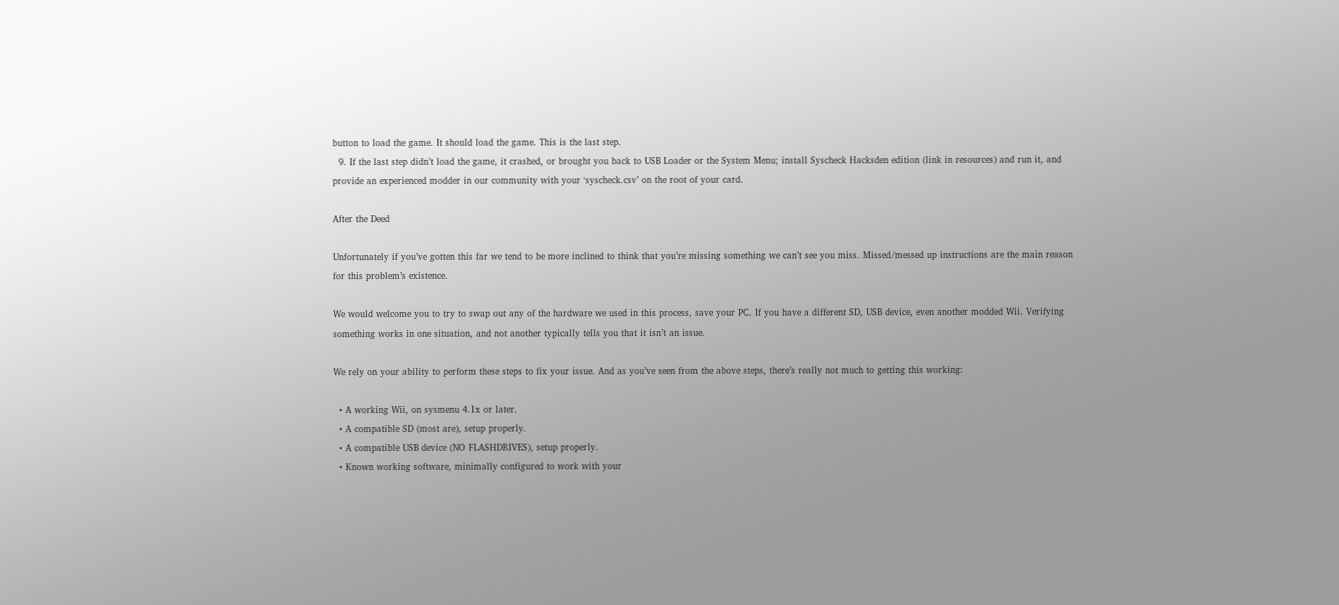button to load the game. It should load the game. This is the last step.
  9. If the last step didn’t load the game, it crashed, or brought you back to USB Loader or the System Menu; install Syscheck Hacksden edition (link in resources) and run it, and provide an experienced modder in our community with your ‘syscheck.csv’ on the root of your card.

After the Deed

Unfortunately if you’ve gotten this far we tend to be more inclined to think that you’re missing something we can’t see you miss. Missed/messed up instructions are the main reason for this problem’s existence.

We would welcome you to try to swap out any of the hardware we used in this process, save your PC. If you have a different SD, USB device, even another modded Wii. Verifying something works in one situation, and not another typically tells you that it isn’t an issue.

We rely on your ability to perform these steps to fix your issue. And as you’ve seen from the above steps, there’s really not much to getting this working:

  • A working Wii, on sysmenu 4.1x or later.
  • A compatible SD (most are), setup properly.
  • A compatible USB device (NO FLASHDRIVES), setup properly.
  • Known working software, minimally configured to work with your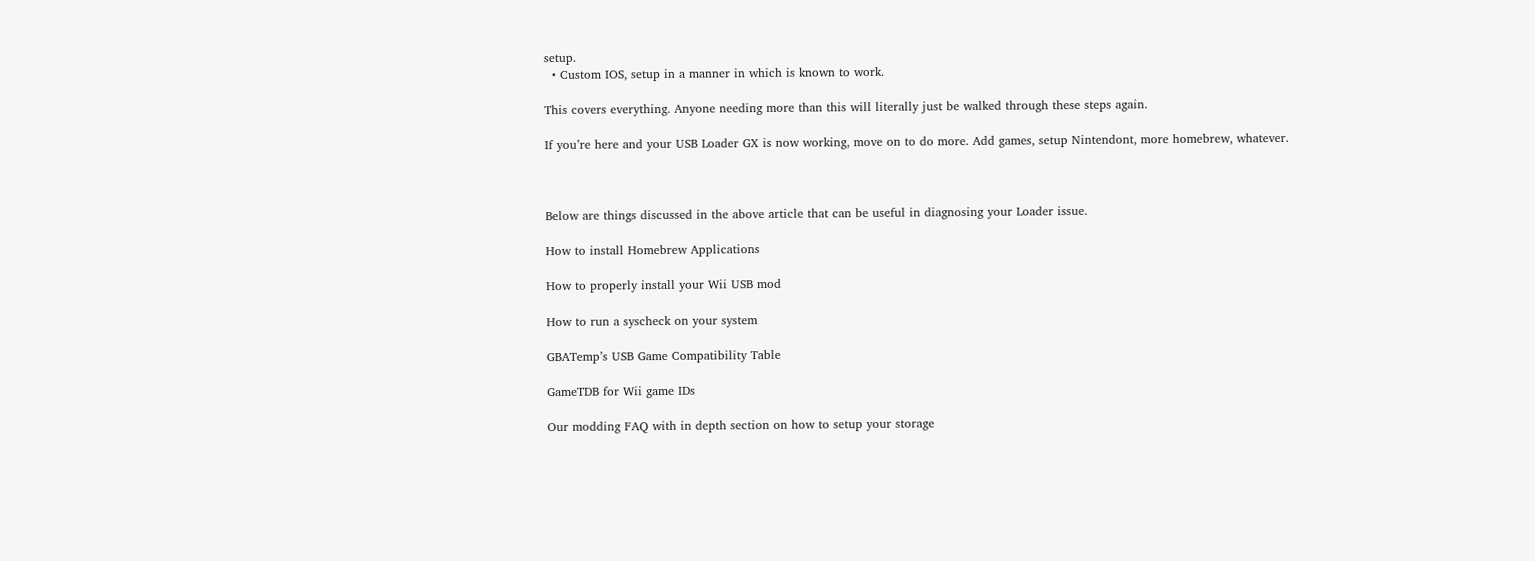setup.
  • Custom IOS, setup in a manner in which is known to work.

This covers everything. Anyone needing more than this will literally just be walked through these steps again.

If you’re here and your USB Loader GX is now working, move on to do more. Add games, setup Nintendont, more homebrew, whatever.



Below are things discussed in the above article that can be useful in diagnosing your Loader issue.

How to install Homebrew Applications

How to properly install your Wii USB mod

How to run a syscheck on your system

GBATemp’s USB Game Compatibility Table

GameTDB for Wii game IDs

Our modding FAQ with in depth section on how to setup your storage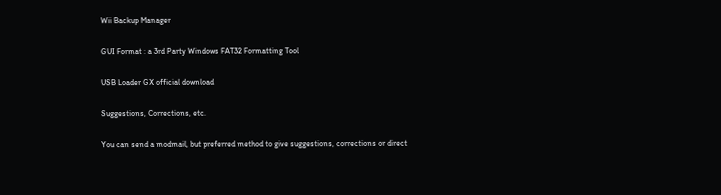Wii Backup Manager

GUI Format : a 3rd Party Windows FAT32 Formatting Tool

USB Loader GX official download

Suggestions, Corrections, etc.

You can send a modmail, but preferred method to give suggestions, corrections or direct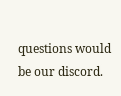questions would be our discord.